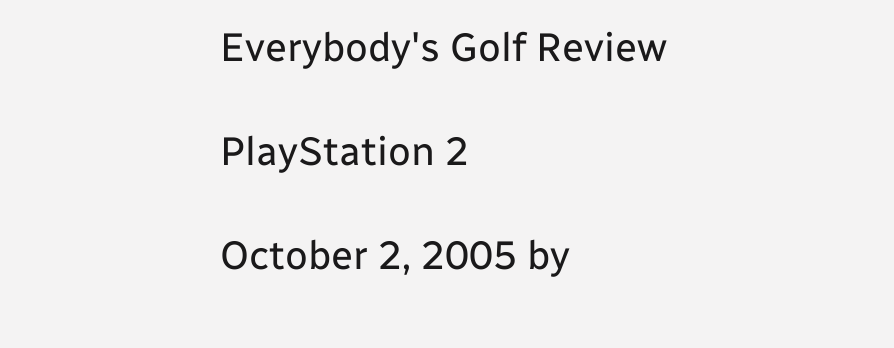Everybody's Golf Review

PlayStation 2

October 2, 2005 by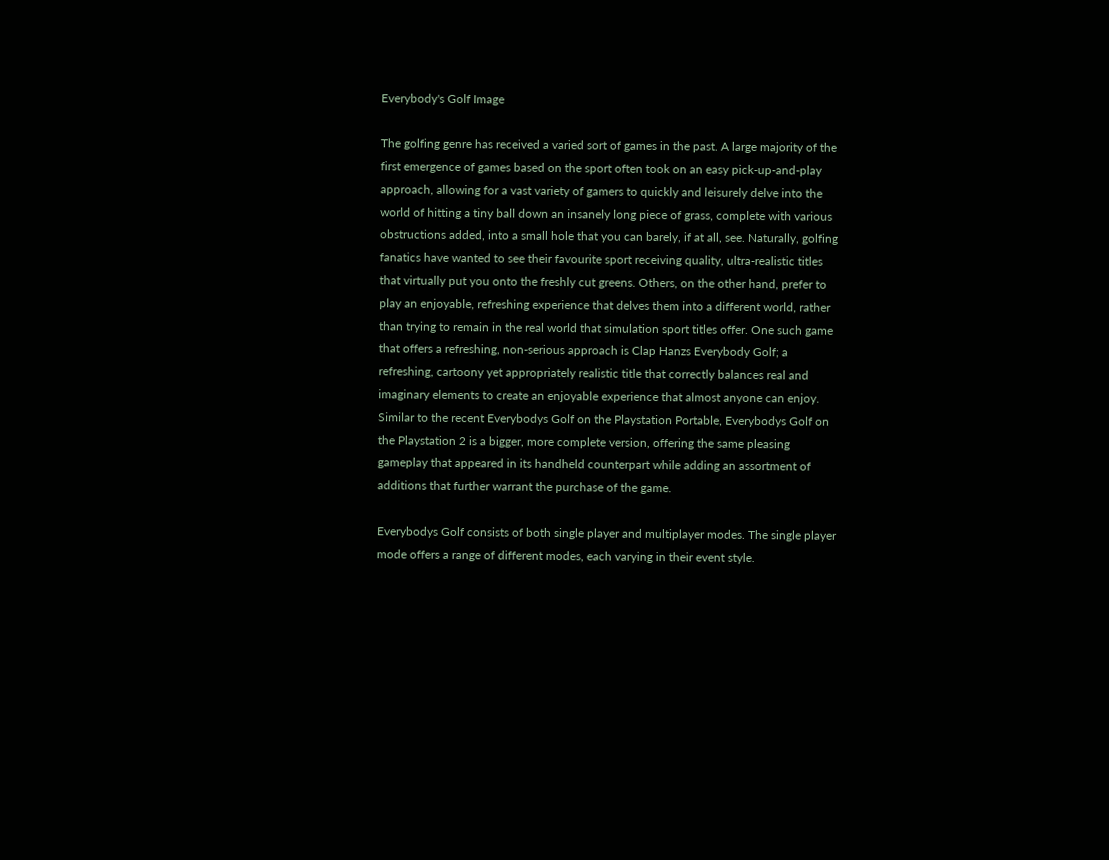Everybody's Golf Image

The golfing genre has received a varied sort of games in the past. A large majority of the first emergence of games based on the sport often took on an easy pick-up-and-play approach, allowing for a vast variety of gamers to quickly and leisurely delve into the world of hitting a tiny ball down an insanely long piece of grass, complete with various obstructions added, into a small hole that you can barely, if at all, see. Naturally, golfing fanatics have wanted to see their favourite sport receiving quality, ultra-realistic titles that virtually put you onto the freshly cut greens. Others, on the other hand, prefer to play an enjoyable, refreshing experience that delves them into a different world, rather than trying to remain in the real world that simulation sport titles offer. One such game that offers a refreshing, non-serious approach is Clap Hanzs Everybody Golf; a refreshing, cartoony yet appropriately realistic title that correctly balances real and imaginary elements to create an enjoyable experience that almost anyone can enjoy. Similar to the recent Everybodys Golf on the Playstation Portable, Everybodys Golf on the Playstation 2 is a bigger, more complete version, offering the same pleasing gameplay that appeared in its handheld counterpart while adding an assortment of additions that further warrant the purchase of the game.

Everybodys Golf consists of both single player and multiplayer modes. The single player mode offers a range of different modes, each varying in their event style.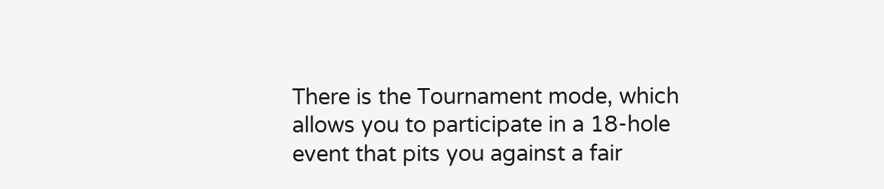There is the Tournament mode, which allows you to participate in a 18-hole event that pits you against a fair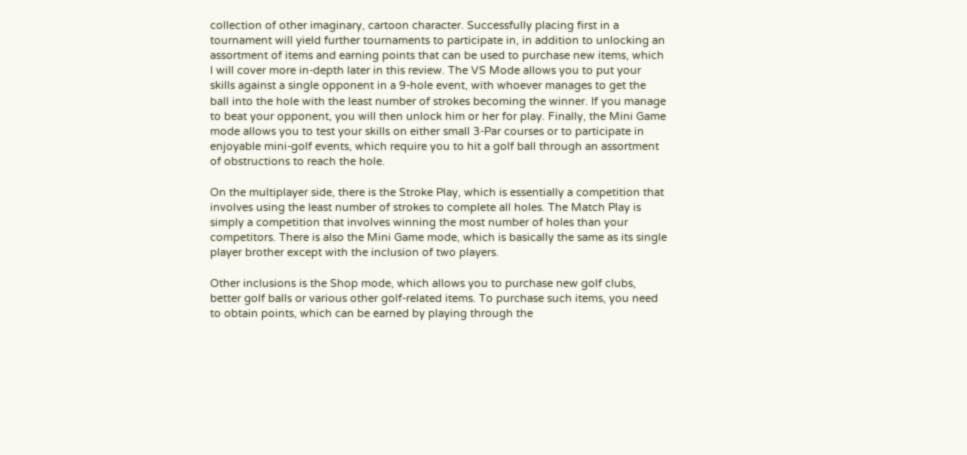collection of other imaginary, cartoon character. Successfully placing first in a tournament will yield further tournaments to participate in, in addition to unlocking an assortment of items and earning points that can be used to purchase new items, which I will cover more in-depth later in this review. The VS Mode allows you to put your skills against a single opponent in a 9-hole event, with whoever manages to get the ball into the hole with the least number of strokes becoming the winner. If you manage to beat your opponent, you will then unlock him or her for play. Finally, the Mini Game mode allows you to test your skills on either small 3-Par courses or to participate in enjoyable mini-golf events, which require you to hit a golf ball through an assortment of obstructions to reach the hole.

On the multiplayer side, there is the Stroke Play, which is essentially a competition that involves using the least number of strokes to complete all holes. The Match Play is simply a competition that involves winning the most number of holes than your competitors. There is also the Mini Game mode, which is basically the same as its single player brother except with the inclusion of two players.

Other inclusions is the Shop mode, which allows you to purchase new golf clubs, better golf balls or various other golf-related items. To purchase such items, you need to obtain points, which can be earned by playing through the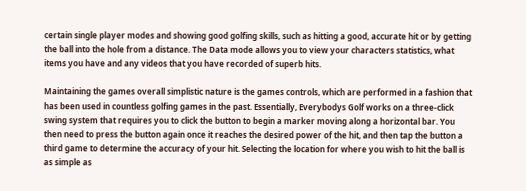certain single player modes and showing good golfing skills, such as hitting a good, accurate hit or by getting the ball into the hole from a distance. The Data mode allows you to view your characters statistics, what items you have and any videos that you have recorded of superb hits.

Maintaining the games overall simplistic nature is the games controls, which are performed in a fashion that has been used in countless golfing games in the past. Essentially, Everybodys Golf works on a three-click swing system that requires you to click the button to begin a marker moving along a horizontal bar. You then need to press the button again once it reaches the desired power of the hit, and then tap the button a third game to determine the accuracy of your hit. Selecting the location for where you wish to hit the ball is as simple as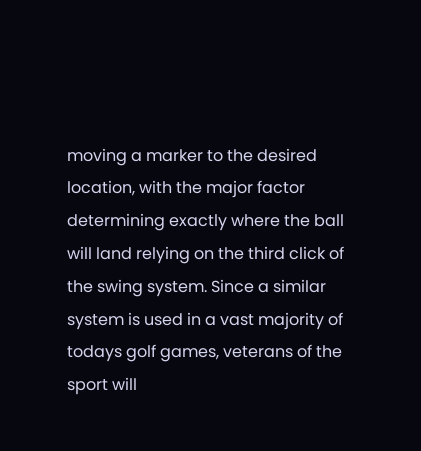moving a marker to the desired location, with the major factor determining exactly where the ball will land relying on the third click of the swing system. Since a similar system is used in a vast majority of todays golf games, veterans of the sport will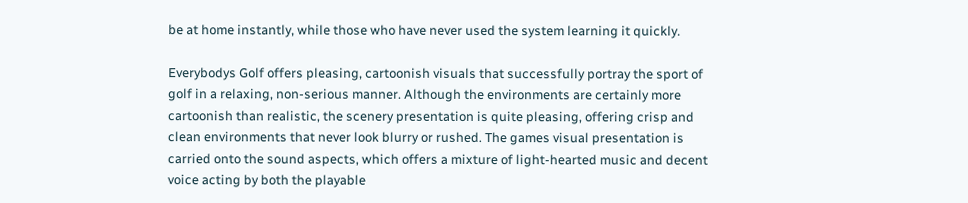be at home instantly, while those who have never used the system learning it quickly.

Everybodys Golf offers pleasing, cartoonish visuals that successfully portray the sport of golf in a relaxing, non-serious manner. Although the environments are certainly more cartoonish than realistic, the scenery presentation is quite pleasing, offering crisp and clean environments that never look blurry or rushed. The games visual presentation is carried onto the sound aspects, which offers a mixture of light-hearted music and decent voice acting by both the playable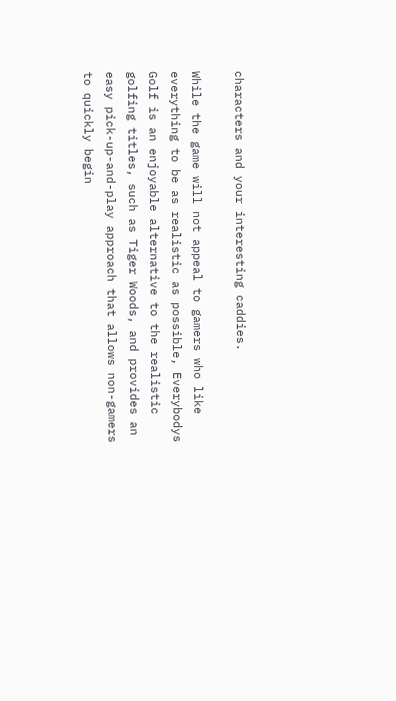characters and your interesting caddies.

While the game will not appeal to gamers who like everything to be as realistic as possible, Everybodys Golf is an enjoyable alternative to the realistic golfing titles, such as Tiger Woods, and provides an easy pick-up-and-play approach that allows non-gamers to quickly begin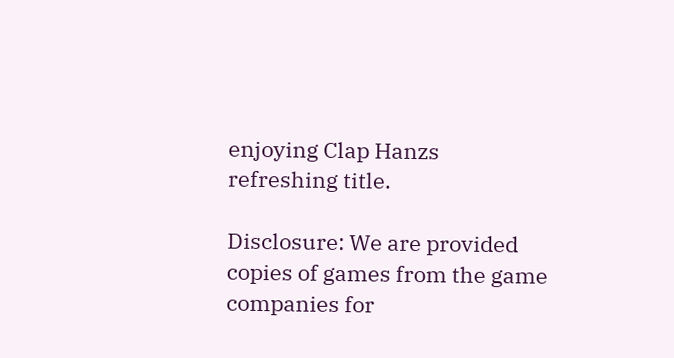enjoying Clap Hanzs refreshing title.

Disclosure: We are provided copies of games from the game companies for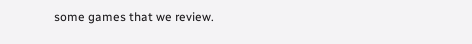some games that we review.